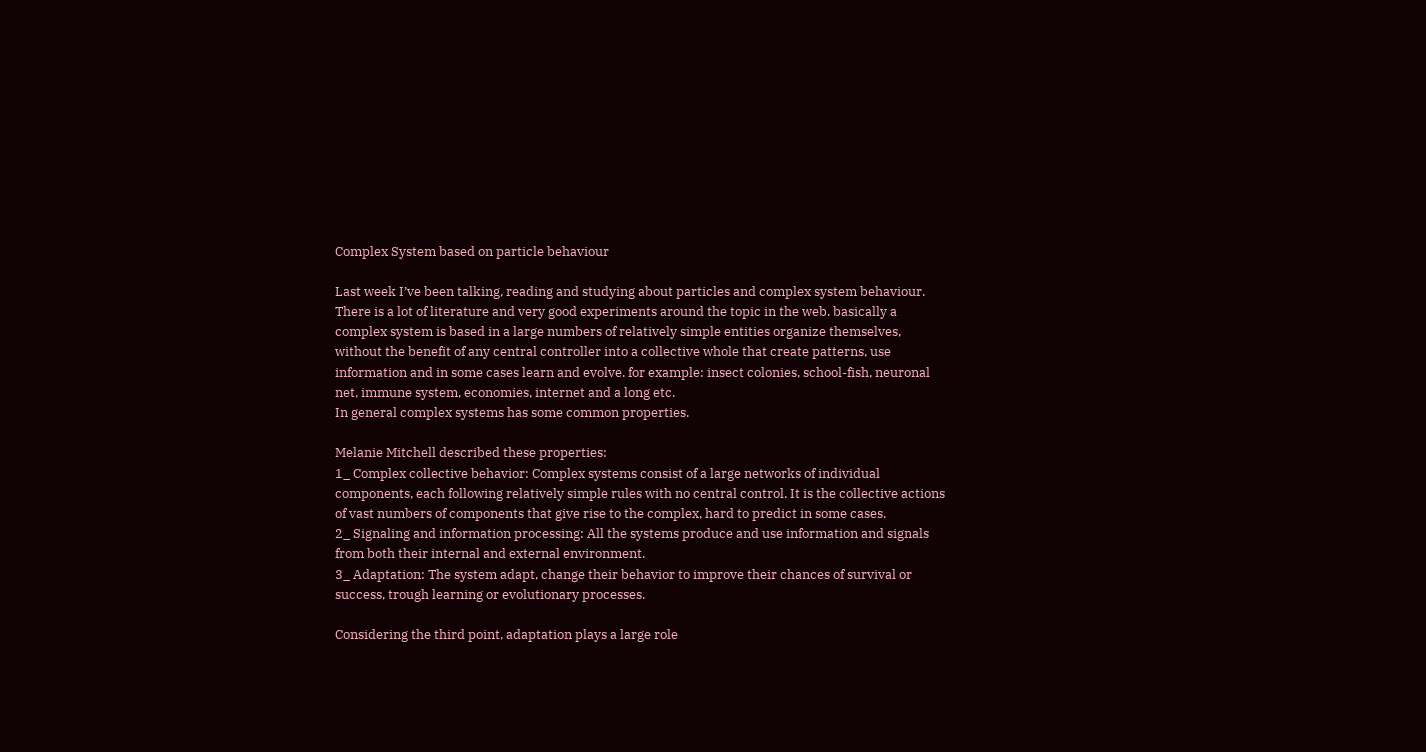Complex System based on particle behaviour

Last week I’ve been talking, reading and studying about particles and complex system behaviour. There is a lot of literature and very good experiments around the topic in the web. basically a complex system is based in a large numbers of relatively simple entities organize themselves, without the benefit of any central controller into a collective whole that create patterns, use information and in some cases learn and evolve. for example: insect colonies, school-fish, neuronal net, immune system, economies, internet and a long etc.
In general complex systems has some common properties.

Melanie Mitchell described these properties:
1_ Complex collective behavior: Complex systems consist of a large networks of individual components, each following relatively simple rules with no central control. It is the collective actions of vast numbers of components that give rise to the complex, hard to predict in some cases.
2_ Signaling and information processing: All the systems produce and use information and signals from both their internal and external environment.
3_ Adaptation: The system adapt, change their behavior to improve their chances of survival or success, trough learning or evolutionary processes.

Considering the third point, adaptation plays a large role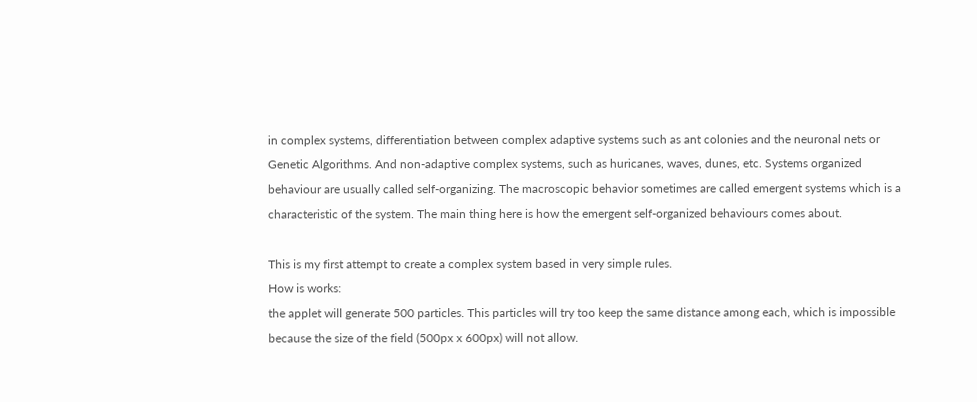in complex systems, differentiation between complex adaptive systems such as ant colonies and the neuronal nets or Genetic Algorithms. And non-adaptive complex systems, such as huricanes, waves, dunes, etc. Systems organized behaviour are usually called self-organizing. The macroscopic behavior sometimes are called emergent systems which is a characteristic of the system. The main thing here is how the emergent self-organized behaviours comes about.

This is my first attempt to create a complex system based in very simple rules.
How is works:
the applet will generate 500 particles. This particles will try too keep the same distance among each, which is impossible because the size of the field (500px x 600px) will not allow.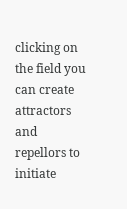clicking on the field you can create attractors and repellors to initiate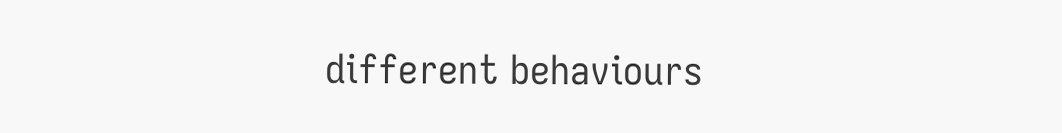different behaviours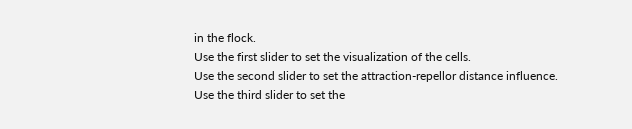in the flock.
Use the first slider to set the visualization of the cells.
Use the second slider to set the attraction-repellor distance influence.
Use the third slider to set the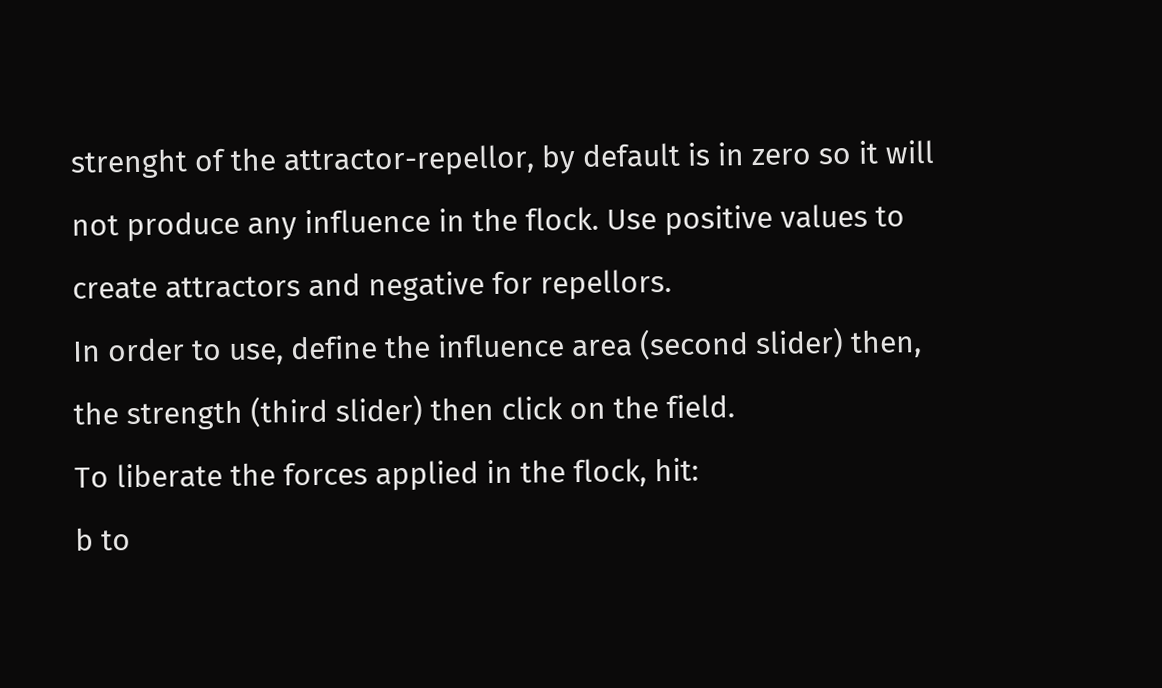strenght of the attractor-repellor, by default is in zero so it will not produce any influence in the flock. Use positive values to create attractors and negative for repellors.
In order to use, define the influence area (second slider) then, the strength (third slider) then click on the field.
To liberate the forces applied in the flock, hit:
b to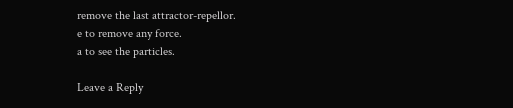remove the last attractor-repellor.
e to remove any force.
a to see the particles.

Leave a Reply